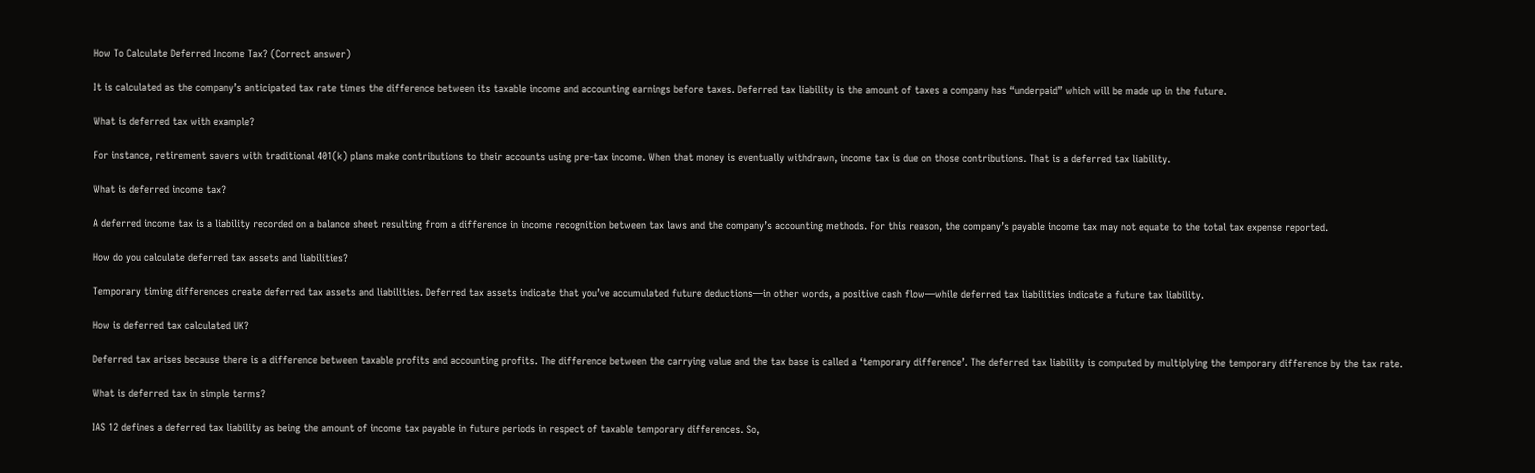How To Calculate Deferred Income Tax? (Correct answer)

It is calculated as the company’s anticipated tax rate times the difference between its taxable income and accounting earnings before taxes. Deferred tax liability is the amount of taxes a company has “underpaid” which will be made up in the future.

What is deferred tax with example?

For instance, retirement savers with traditional 401(k) plans make contributions to their accounts using pre-tax income. When that money is eventually withdrawn, income tax is due on those contributions. That is a deferred tax liability.

What is deferred income tax?

A deferred income tax is a liability recorded on a balance sheet resulting from a difference in income recognition between tax laws and the company’s accounting methods. For this reason, the company’s payable income tax may not equate to the total tax expense reported.

How do you calculate deferred tax assets and liabilities?

Temporary timing differences create deferred tax assets and liabilities. Deferred tax assets indicate that you’ve accumulated future deductions—in other words, a positive cash flow—while deferred tax liabilities indicate a future tax liability.

How is deferred tax calculated UK?

Deferred tax arises because there is a difference between taxable profits and accounting profits. The difference between the carrying value and the tax base is called a ‘temporary difference’. The deferred tax liability is computed by multiplying the temporary difference by the tax rate.

What is deferred tax in simple terms?

IAS 12 defines a deferred tax liability as being the amount of income tax payable in future periods in respect of taxable temporary differences. So,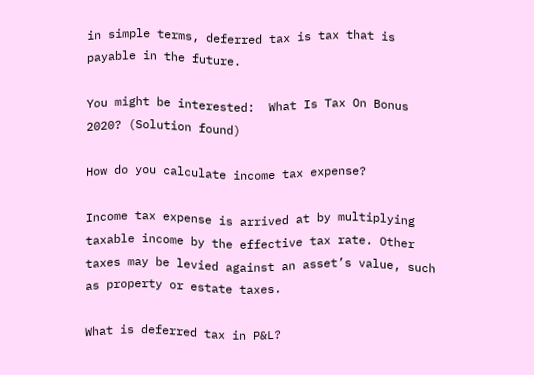in simple terms, deferred tax is tax that is payable in the future.

You might be interested:  What Is Tax On Bonus 2020? (Solution found)

How do you calculate income tax expense?

Income tax expense is arrived at by multiplying taxable income by the effective tax rate. Other taxes may be levied against an asset’s value, such as property or estate taxes.

What is deferred tax in P&L?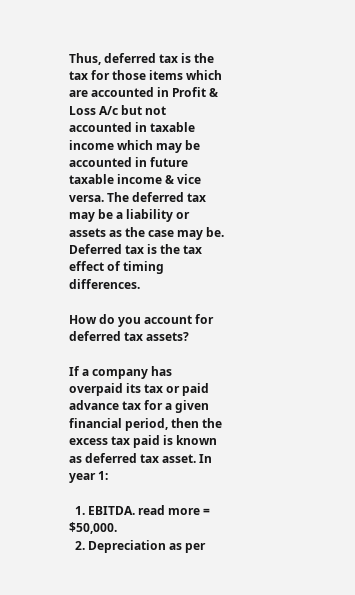Thus, deferred tax is the tax for those items which are accounted in Profit & Loss A/c but not accounted in taxable income which may be accounted in future taxable income & vice versa. The deferred tax may be a liability or assets as the case may be. Deferred tax is the tax effect of timing differences.

How do you account for deferred tax assets?

If a company has overpaid its tax or paid advance tax for a given financial period, then the excess tax paid is known as deferred tax asset. In year 1:

  1. EBITDA. read more = $50,000.
  2. Depreciation as per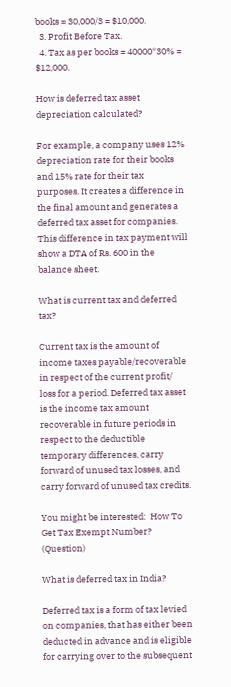books = 30,000/3 = $10,000.
  3. Profit Before Tax.
  4. Tax as per books = 40000*30% = $12,000.

How is deferred tax asset depreciation calculated?

For example, a company uses 12% depreciation rate for their books and 15% rate for their tax purposes. It creates a difference in the final amount and generates a deferred tax asset for companies. This difference in tax payment will show a DTA of Rs. 600 in the balance sheet.

What is current tax and deferred tax?

Current tax is the amount of income taxes payable/recoverable in respect of the current profit/ loss for a period. Deferred tax asset is the income tax amount recoverable in future periods in respect to the deductible temporary differences, carry forward of unused tax losses, and carry forward of unused tax credits.

You might be interested:  How To Get Tax Exempt Number? (Question)

What is deferred tax in India?

Deferred tax is a form of tax levied on companies, that has either been deducted in advance and is eligible for carrying over to the subsequent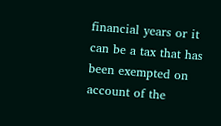financial years or it can be a tax that has been exempted on account of the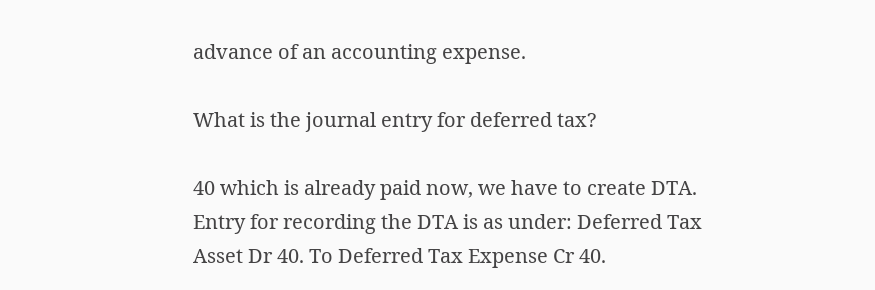advance of an accounting expense.

What is the journal entry for deferred tax?

40 which is already paid now, we have to create DTA. Entry for recording the DTA is as under: Deferred Tax Asset Dr 40. To Deferred Tax Expense Cr 40.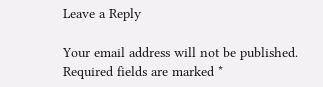Leave a Reply

Your email address will not be published. Required fields are marked *